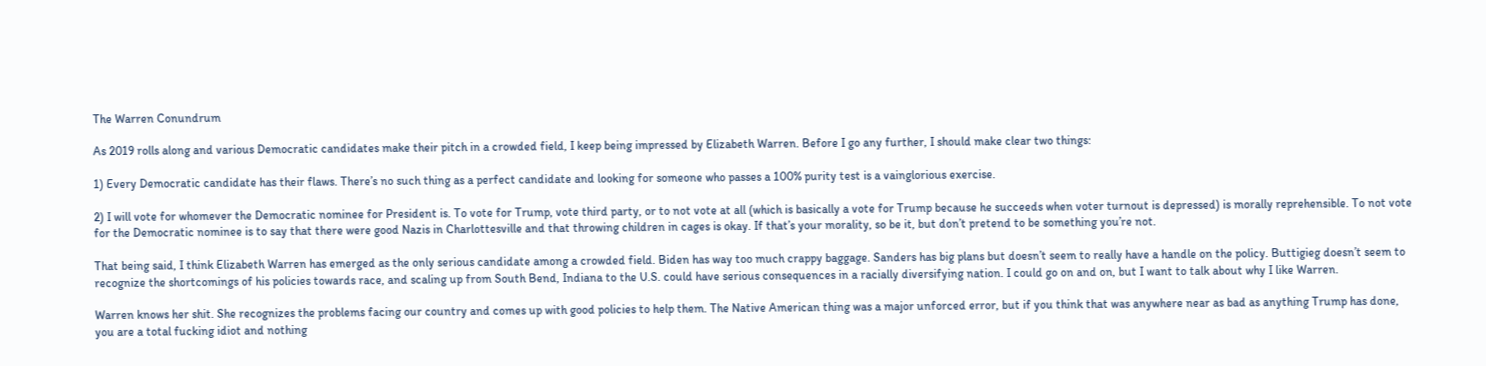The Warren Conundrum

As 2019 rolls along and various Democratic candidates make their pitch in a crowded field, I keep being impressed by Elizabeth Warren. Before I go any further, I should make clear two things:

1) Every Democratic candidate has their flaws. There’s no such thing as a perfect candidate and looking for someone who passes a 100% purity test is a vainglorious exercise.

2) I will vote for whomever the Democratic nominee for President is. To vote for Trump, vote third party, or to not vote at all (which is basically a vote for Trump because he succeeds when voter turnout is depressed) is morally reprehensible. To not vote for the Democratic nominee is to say that there were good Nazis in Charlottesville and that throwing children in cages is okay. If that’s your morality, so be it, but don’t pretend to be something you’re not.

That being said, I think Elizabeth Warren has emerged as the only serious candidate among a crowded field. Biden has way too much crappy baggage. Sanders has big plans but doesn’t seem to really have a handle on the policy. Buttigieg doesn’t seem to recognize the shortcomings of his policies towards race, and scaling up from South Bend, Indiana to the U.S. could have serious consequences in a racially diversifying nation. I could go on and on, but I want to talk about why I like Warren.

Warren knows her shit. She recognizes the problems facing our country and comes up with good policies to help them. The Native American thing was a major unforced error, but if you think that was anywhere near as bad as anything Trump has done, you are a total fucking idiot and nothing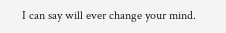I can say will ever change your mind.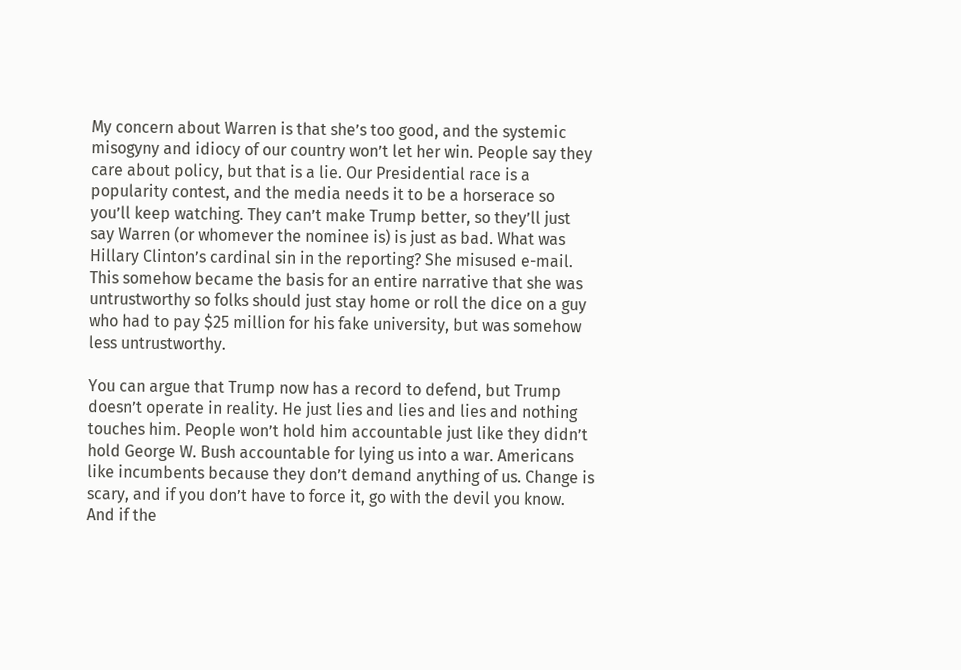My concern about Warren is that she’s too good, and the systemic misogyny and idiocy of our country won’t let her win. People say they care about policy, but that is a lie. Our Presidential race is a popularity contest, and the media needs it to be a horserace so you’ll keep watching. They can’t make Trump better, so they’ll just say Warren (or whomever the nominee is) is just as bad. What was Hillary Clinton’s cardinal sin in the reporting? She misused e-mail. This somehow became the basis for an entire narrative that she was untrustworthy so folks should just stay home or roll the dice on a guy who had to pay $25 million for his fake university, but was somehow less untrustworthy.

You can argue that Trump now has a record to defend, but Trump doesn’t operate in reality. He just lies and lies and lies and nothing touches him. People won’t hold him accountable just like they didn’t hold George W. Bush accountable for lying us into a war. Americans like incumbents because they don’t demand anything of us. Change is scary, and if you don’t have to force it, go with the devil you know. And if the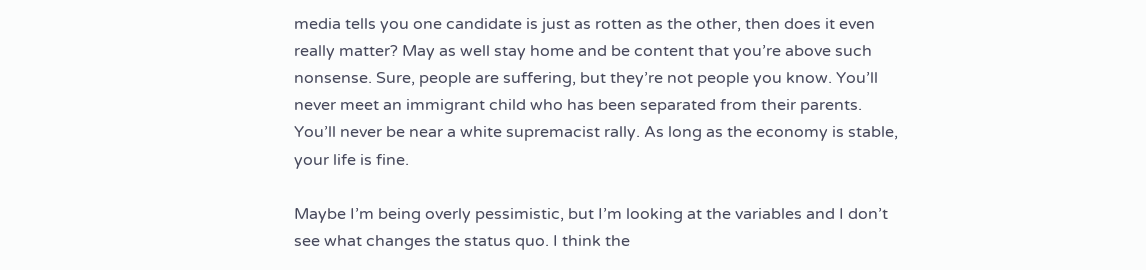media tells you one candidate is just as rotten as the other, then does it even really matter? May as well stay home and be content that you’re above such nonsense. Sure, people are suffering, but they’re not people you know. You’ll never meet an immigrant child who has been separated from their parents. You’ll never be near a white supremacist rally. As long as the economy is stable, your life is fine.

Maybe I’m being overly pessimistic, but I’m looking at the variables and I don’t see what changes the status quo. I think the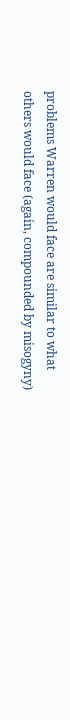problems Warren would face are similar to what others would face (again, compounded by misogyny)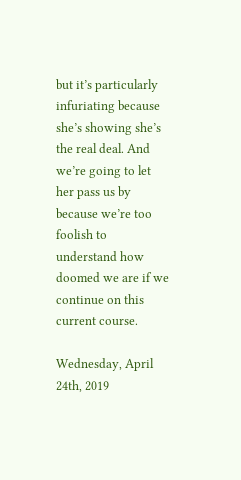but it’s particularly infuriating because she’s showing she’s the real deal. And we’re going to let her pass us by because we’re too foolish to understand how doomed we are if we continue on this current course.

Wednesday, April 24th, 2019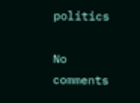politics

No comments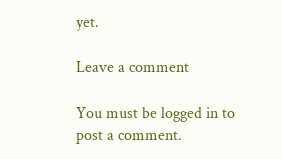yet.

Leave a comment

You must be logged in to post a comment.